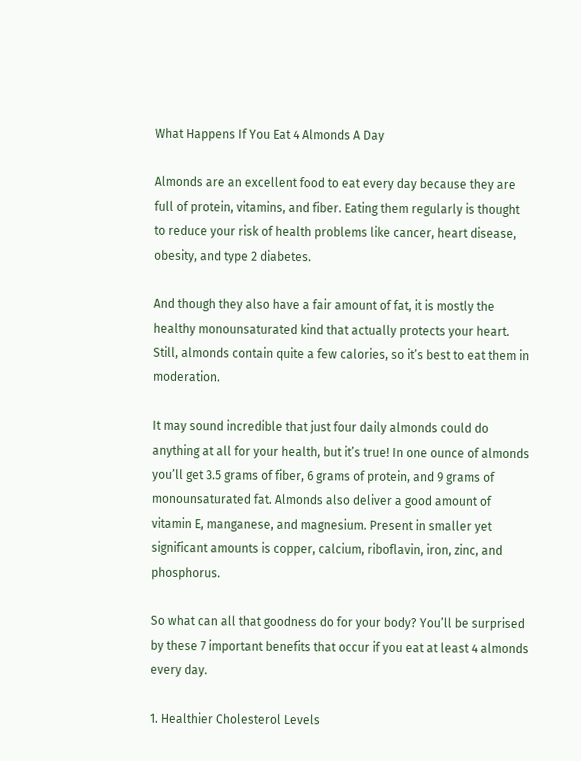What Happens If You Eat 4 Almonds A Day

Almonds are an excellent food to eat every day because they are full of protein, vitamins, and fiber. Eating them regularly is thought to reduce your risk of health problems like cancer, heart disease, obesity, and type 2 diabetes.

And though they also have a fair amount of fat, it is mostly the healthy monounsaturated kind that actually protects your heart. Still, almonds contain quite a few calories, so it’s best to eat them in moderation.

It may sound incredible that just four daily almonds could do anything at all for your health, but it’s true! In one ounce of almonds you’ll get 3.5 grams of fiber, 6 grams of protein, and 9 grams of monounsaturated fat. Almonds also deliver a good amount of vitamin E, manganese, and magnesium. Present in smaller yet significant amounts is copper, calcium, riboflavin, iron, zinc, and phosphorus.

So what can all that goodness do for your body? You’ll be surprised by these 7 important benefits that occur if you eat at least 4 almonds every day.

1. Healthier Cholesterol Levels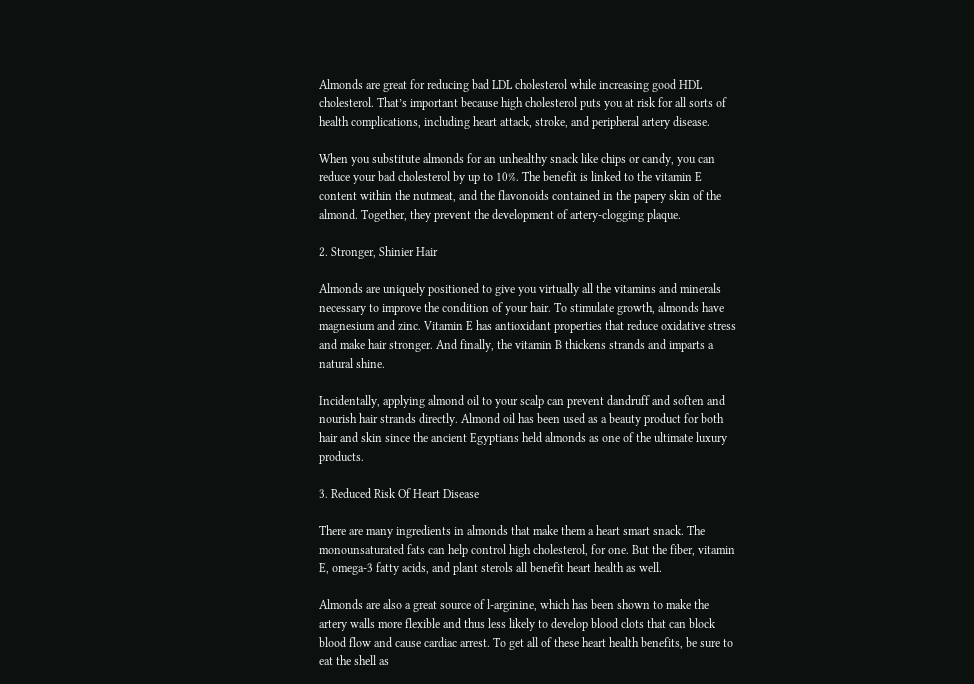Almonds are great for reducing bad LDL cholesterol while increasing good HDL cholesterol. That’s important because high cholesterol puts you at risk for all sorts of health complications, including heart attack, stroke, and peripheral artery disease.

When you substitute almonds for an unhealthy snack like chips or candy, you can reduce your bad cholesterol by up to 10%. The benefit is linked to the vitamin E content within the nutmeat, and the flavonoids contained in the papery skin of the almond. Together, they prevent the development of artery-clogging plaque.

2. Stronger, Shinier Hair

Almonds are uniquely positioned to give you virtually all the vitamins and minerals necessary to improve the condition of your hair. To stimulate growth, almonds have magnesium and zinc. Vitamin E has antioxidant properties that reduce oxidative stress and make hair stronger. And finally, the vitamin B thickens strands and imparts a natural shine.

Incidentally, applying almond oil to your scalp can prevent dandruff and soften and nourish hair strands directly. Almond oil has been used as a beauty product for both hair and skin since the ancient Egyptians held almonds as one of the ultimate luxury products.

3. Reduced Risk Of Heart Disease

There are many ingredients in almonds that make them a heart smart snack. The monounsaturated fats can help control high cholesterol, for one. But the fiber, vitamin E, omega-3 fatty acids, and plant sterols all benefit heart health as well.

Almonds are also a great source of l-arginine, which has been shown to make the artery walls more flexible and thus less likely to develop blood clots that can block blood flow and cause cardiac arrest. To get all of these heart health benefits, be sure to eat the shell as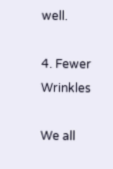well.

4. Fewer Wrinkles

We all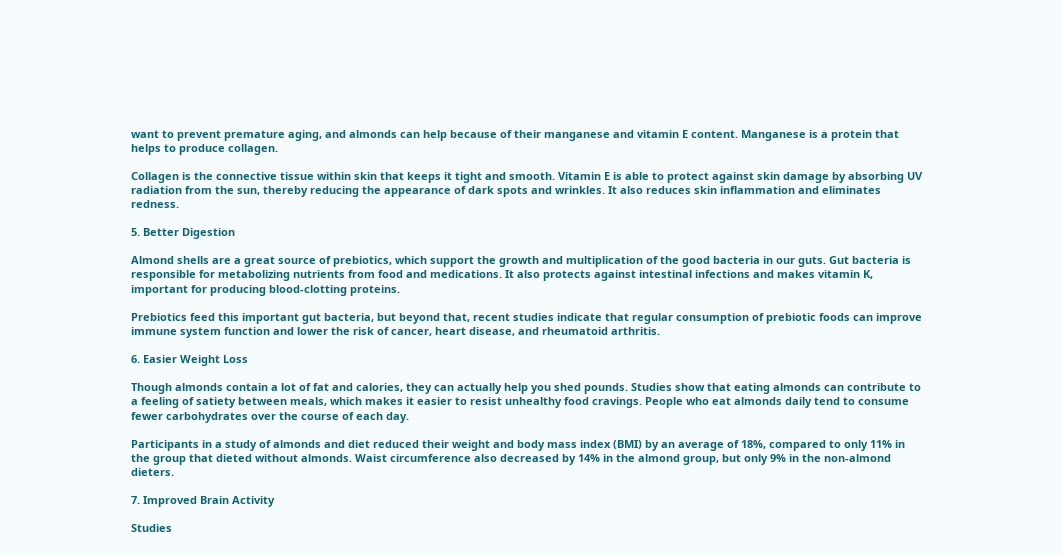want to prevent premature aging, and almonds can help because of their manganese and vitamin E content. Manganese is a protein that helps to produce collagen.

Collagen is the connective tissue within skin that keeps it tight and smooth. Vitamin E is able to protect against skin damage by absorbing UV radiation from the sun, thereby reducing the appearance of dark spots and wrinkles. It also reduces skin inflammation and eliminates redness.

5. Better Digestion

Almond shells are a great source of prebiotics, which support the growth and multiplication of the good bacteria in our guts. Gut bacteria is responsible for metabolizing nutrients from food and medications. It also protects against intestinal infections and makes vitamin K, important for producing blood-clotting proteins.

Prebiotics feed this important gut bacteria, but beyond that, recent studies indicate that regular consumption of prebiotic foods can improve immune system function and lower the risk of cancer, heart disease, and rheumatoid arthritis.

6. Easier Weight Loss

Though almonds contain a lot of fat and calories, they can actually help you shed pounds. Studies show that eating almonds can contribute to a feeling of satiety between meals, which makes it easier to resist unhealthy food cravings. People who eat almonds daily tend to consume fewer carbohydrates over the course of each day.

Participants in a study of almonds and diet reduced their weight and body mass index (BMI) by an average of 18%, compared to only 11% in the group that dieted without almonds. Waist circumference also decreased by 14% in the almond group, but only 9% in the non-almond dieters.

7. Improved Brain Activity

Studies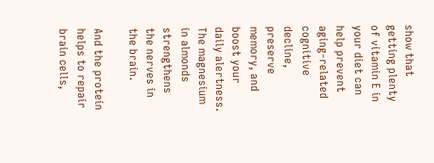show that getting plenty of vitamin E in your diet can help prevent aging-related cognitive decline, preserve memory, and boost your daily alertness. The magnesium in almonds strengthens the nerves in the brain.

And the protein helps to repair brain cells,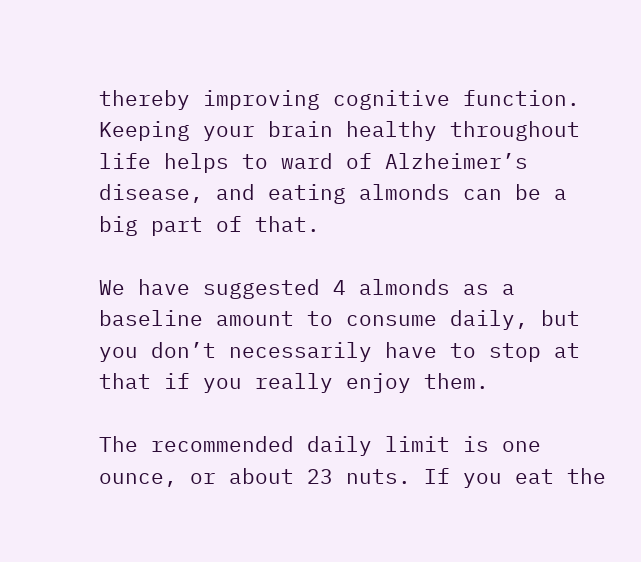thereby improving cognitive function. Keeping your brain healthy throughout life helps to ward of Alzheimer’s disease, and eating almonds can be a big part of that.

We have suggested 4 almonds as a baseline amount to consume daily, but you don’t necessarily have to stop at that if you really enjoy them.

The recommended daily limit is one ounce, or about 23 nuts. If you eat the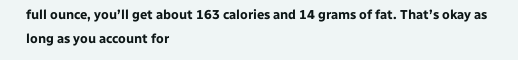full ounce, you’ll get about 163 calories and 14 grams of fat. That’s okay as long as you account for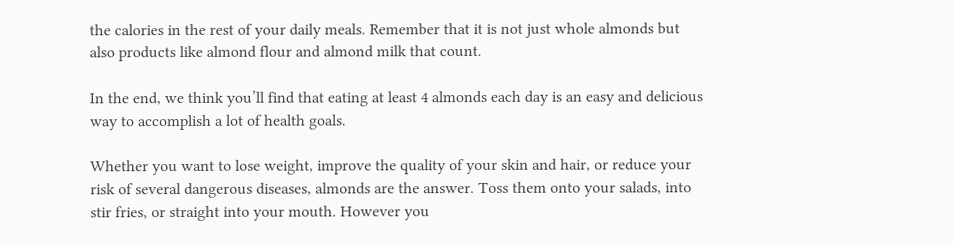the calories in the rest of your daily meals. Remember that it is not just whole almonds but also products like almond flour and almond milk that count.

In the end, we think you’ll find that eating at least 4 almonds each day is an easy and delicious way to accomplish a lot of health goals.

Whether you want to lose weight, improve the quality of your skin and hair, or reduce your risk of several dangerous diseases, almonds are the answer. Toss them onto your salads, into stir fries, or straight into your mouth. However you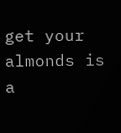get your almonds is a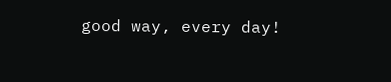good way, every day!